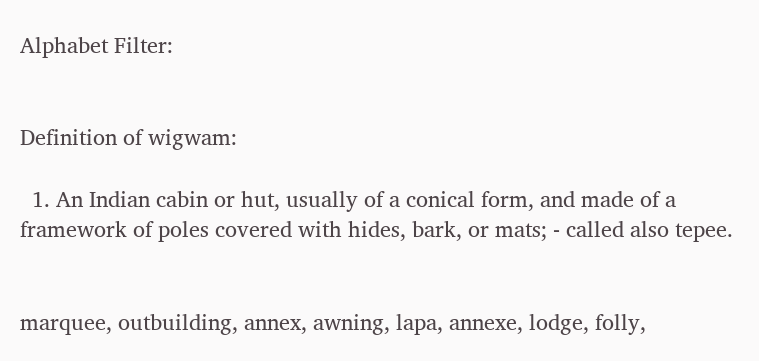Alphabet Filter:


Definition of wigwam:

  1. An Indian cabin or hut, usually of a conical form, and made of a framework of poles covered with hides, bark, or mats; - called also tepee.


marquee, outbuilding, annex, awning, lapa, annexe, lodge, folly,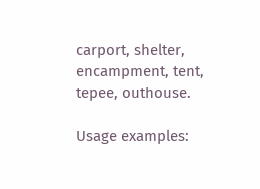carport, shelter, encampment, tent, tepee, outhouse.

Usage examples: